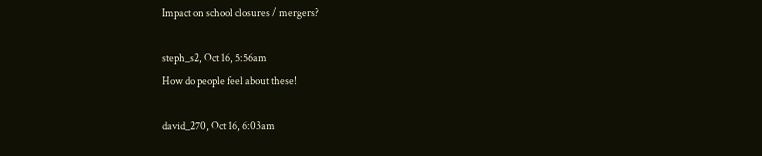Impact on school closures / mergers?

steph_s2, Oct 16, 5:56am
How do people feel about these!

david_270, Oct 16, 6:03am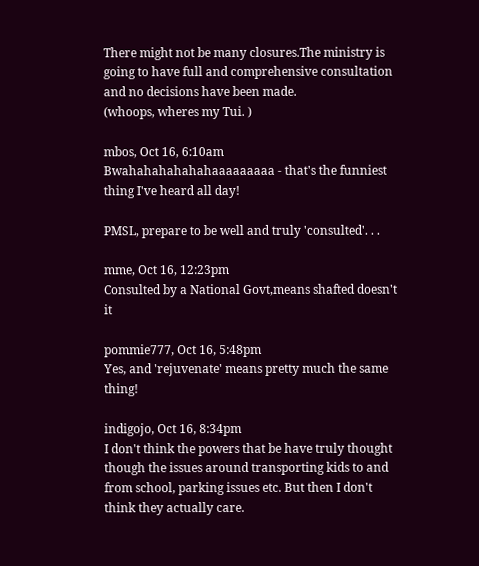There might not be many closures.The ministry is going to have full and comprehensive consultation and no decisions have been made.
(whoops, wheres my Tui. )

mbos, Oct 16, 6:10am
Bwahahahahahahaaaaaaaaa - that's the funniest thing I've heard all day!

PMSL, prepare to be well and truly 'consulted'. . .

mme, Oct 16, 12:23pm
Consulted by a National Govt,means shafted doesn't it

pommie777, Oct 16, 5:48pm
Yes, and 'rejuvenate' means pretty much the same thing!

indigojo, Oct 16, 8:34pm
I don't think the powers that be have truly thought though the issues around transporting kids to and from school, parking issues etc. But then I don't think they actually care.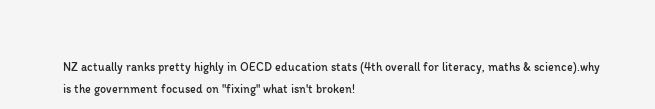NZ actually ranks pretty highly in OECD education stats (4th overall for literacy, maths & science).why is the government focused on "fixing" what isn't broken!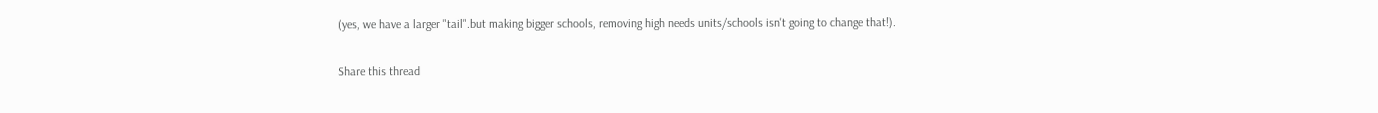(yes, we have a larger "tail".but making bigger schools, removing high needs units/schools isn't going to change that!).

Share this thread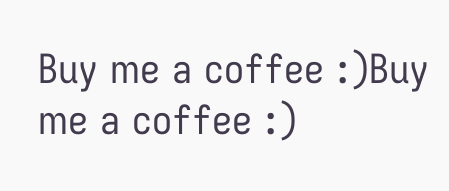Buy me a coffee :)Buy me a coffee :)